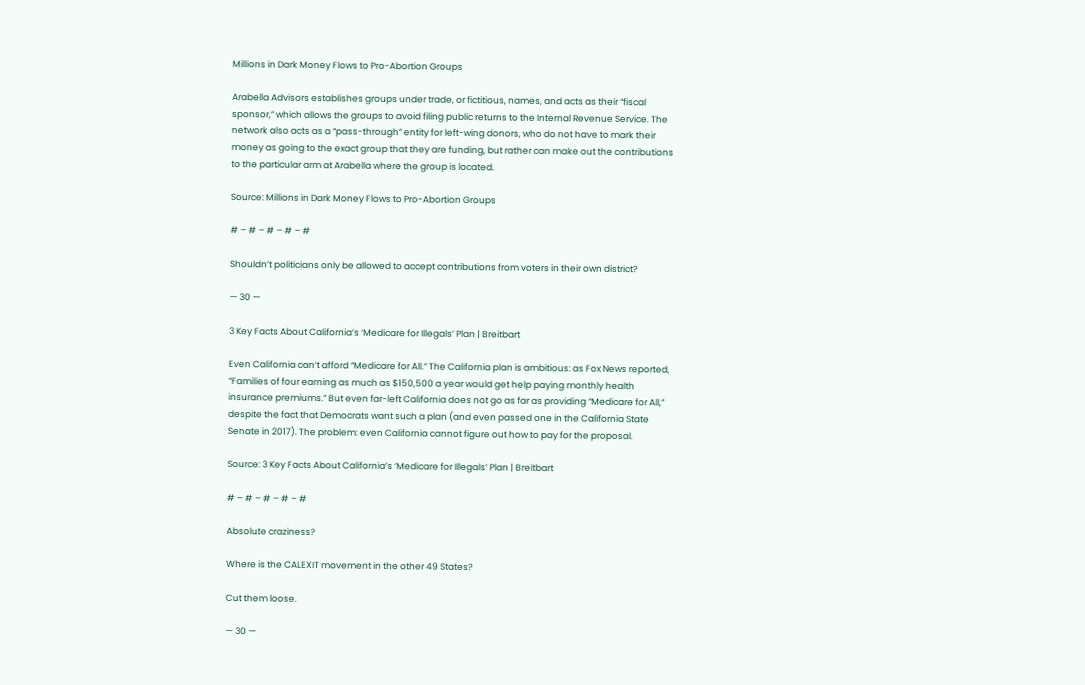Millions in Dark Money Flows to Pro-Abortion Groups

Arabella Advisors establishes groups under trade, or fictitious, names, and acts as their “fiscal sponsor,” which allows the groups to avoid filing public returns to the Internal Revenue Service. The network also acts as a “pass-through” entity for left-wing donors, who do not have to mark their money as going to the exact group that they are funding, but rather can make out the contributions to the particular arm at Arabella where the group is located.

Source: Millions in Dark Money Flows to Pro-Abortion Groups

# – # – # – # – #

Shouldn’t politicians only be allowed to accept contributions from voters in their own district?

— 30 —

3 Key Facts About California’s ‘Medicare for Illegals’ Plan | Breitbart

Even California can’t afford “Medicare for All.” The California plan is ambitious: as Fox News reported, “Families of four earning as much as $150,500 a year would get help paying monthly health insurance premiums.” But even far-left California does not go as far as providing “Medicare for All,” despite the fact that Democrats want such a plan (and even passed one in the California State Senate in 2017). The problem: even California cannot figure out how to pay for the proposal.

Source: 3 Key Facts About California’s ‘Medicare for Illegals’ Plan | Breitbart

# – # – # – # – #

Absolute craziness?

Where is the CALEXIT movement in the other 49 States?

Cut them loose.

— 30 —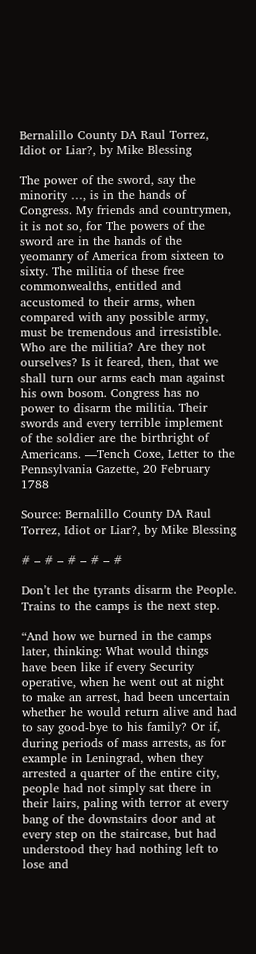Bernalillo County DA Raul Torrez, Idiot or Liar?, by Mike Blessing

The power of the sword, say the minority …, is in the hands of Congress. My friends and countrymen, it is not so, for The powers of the sword are in the hands of the yeomanry of America from sixteen to sixty. The militia of these free commonwealths, entitled and accustomed to their arms, when compared with any possible army, must be tremendous and irresistible. Who are the militia? Are they not ourselves? Is it feared, then, that we shall turn our arms each man against his own bosom. Congress has no power to disarm the militia. Their swords and every terrible implement of the soldier are the birthright of Americans. —Tench Coxe, Letter to the Pennsylvania Gazette, 20 February 1788

Source: Bernalillo County DA Raul Torrez, Idiot or Liar?, by Mike Blessing

# – # – # – # – #

Don’t let the tyrants disarm the People.  Trains to the camps is the next step.

“And how we burned in the camps later, thinking: What would things have been like if every Security operative, when he went out at night to make an arrest, had been uncertain whether he would return alive and had to say good-bye to his family? Or if, during periods of mass arrests, as for example in Leningrad, when they arrested a quarter of the entire city, people had not simply sat there in their lairs, paling with terror at every bang of the downstairs door and at every step on the staircase, but had understood they had nothing left to lose and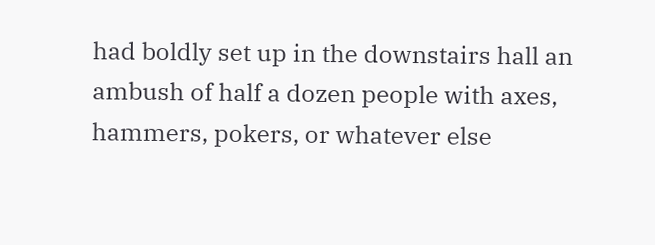had boldly set up in the downstairs hall an ambush of half a dozen people with axes, hammers, pokers, or whatever else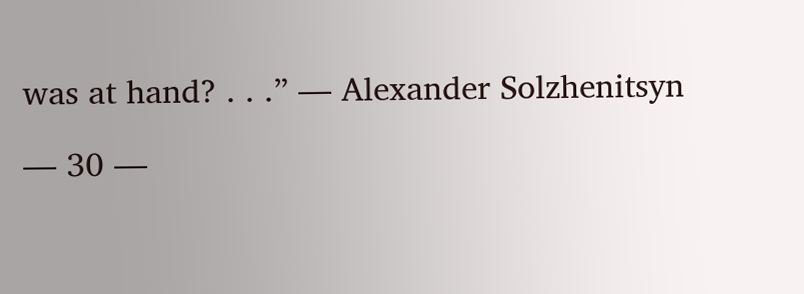was at hand? . . .” — Alexander Solzhenitsyn

— 30 —